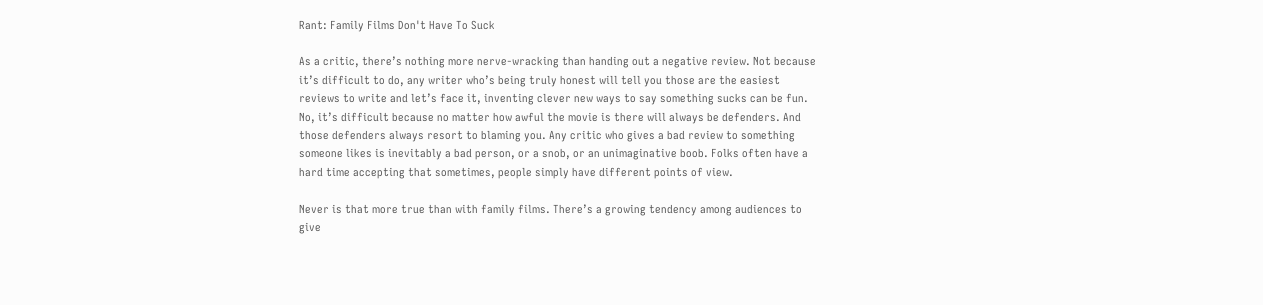Rant: Family Films Don't Have To Suck

As a critic, there’s nothing more nerve-wracking than handing out a negative review. Not because it’s difficult to do, any writer who’s being truly honest will tell you those are the easiest reviews to write and let’s face it, inventing clever new ways to say something sucks can be fun. No, it’s difficult because no matter how awful the movie is there will always be defenders. And those defenders always resort to blaming you. Any critic who gives a bad review to something someone likes is inevitably a bad person, or a snob, or an unimaginative boob. Folks often have a hard time accepting that sometimes, people simply have different points of view.

Never is that more true than with family films. There’s a growing tendency among audiences to give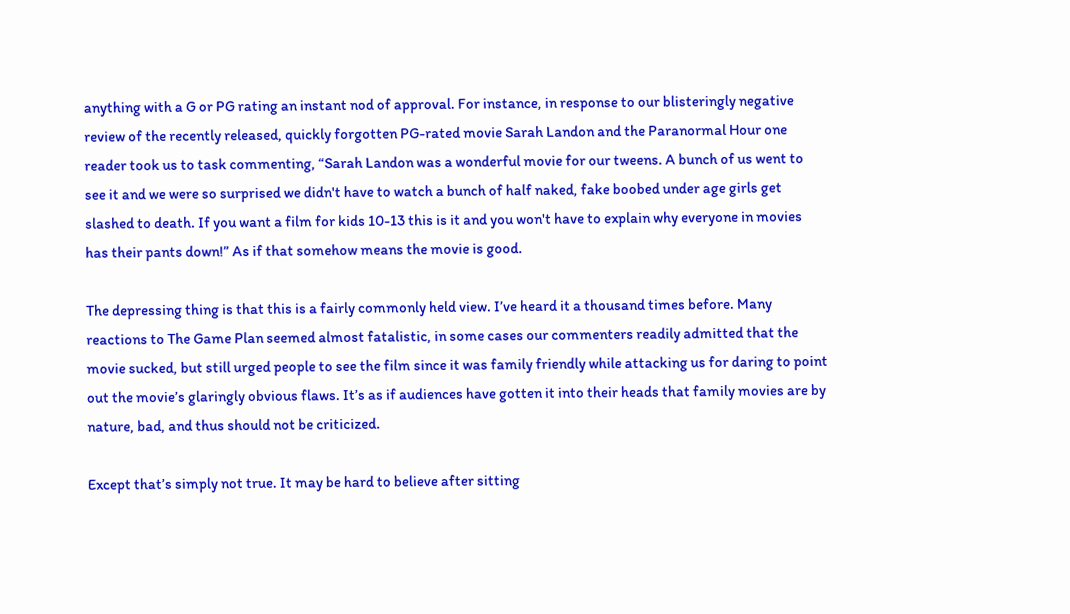anything with a G or PG rating an instant nod of approval. For instance, in response to our blisteringly negative review of the recently released, quickly forgotten PG-rated movie Sarah Landon and the Paranormal Hour one reader took us to task commenting, “Sarah Landon was a wonderful movie for our tweens. A bunch of us went to see it and we were so surprised we didn't have to watch a bunch of half naked, fake boobed under age girls get slashed to death. If you want a film for kids 10-13 this is it and you won't have to explain why everyone in movies has their pants down!” As if that somehow means the movie is good.

The depressing thing is that this is a fairly commonly held view. I’ve heard it a thousand times before. Many reactions to The Game Plan seemed almost fatalistic, in some cases our commenters readily admitted that the movie sucked, but still urged people to see the film since it was family friendly while attacking us for daring to point out the movie’s glaringly obvious flaws. It’s as if audiences have gotten it into their heads that family movies are by nature, bad, and thus should not be criticized.

Except that’s simply not true. It may be hard to believe after sitting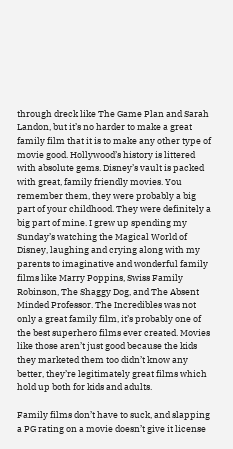through dreck like The Game Plan and Sarah Landon, but it’s no harder to make a great family film that it is to make any other type of movie good. Hollywood’s history is littered with absolute gems. Disney’s vault is packed with great, family friendly movies. You remember them, they were probably a big part of your childhood. They were definitely a big part of mine. I grew up spending my Sunday’s watching the Magical World of Disney, laughing and crying along with my parents to imaginative and wonderful family films like Marry Poppins, Swiss Family Robinson, The Shaggy Dog, and The Absent Minded Professor. The Incredibles was not only a great family film, it’s probably one of the best superhero films ever created. Movies like those aren’t just good because the kids they marketed them too didn’t know any better, they’re legitimately great films which hold up both for kids and adults.

Family films don’t have to suck, and slapping a PG rating on a movie doesn’t give it license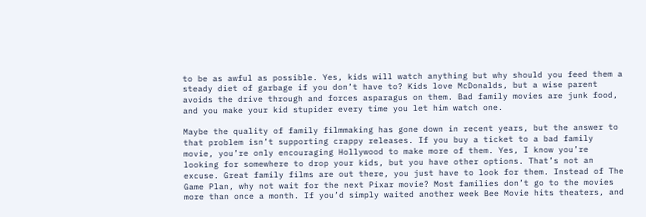to be as awful as possible. Yes, kids will watch anything but why should you feed them a steady diet of garbage if you don’t have to? Kids love McDonalds, but a wise parent avoids the drive through and forces asparagus on them. Bad family movies are junk food, and you make your kid stupider every time you let him watch one.

Maybe the quality of family filmmaking has gone down in recent years, but the answer to that problem isn’t supporting crappy releases. If you buy a ticket to a bad family movie, you’re only encouraging Hollywood to make more of them. Yes, I know you’re looking for somewhere to drop your kids, but you have other options. That’s not an excuse. Great family films are out there, you just have to look for them. Instead of The Game Plan, why not wait for the next Pixar movie? Most families don’t go to the movies more than once a month. If you’d simply waited another week Bee Movie hits theaters, and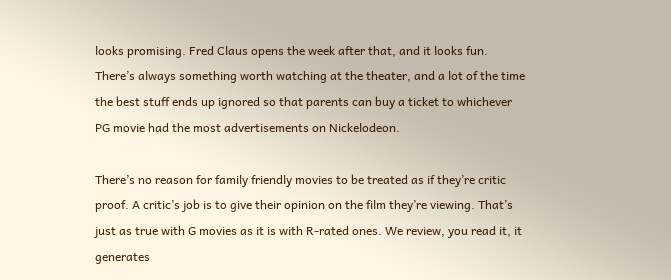looks promising. Fred Claus opens the week after that, and it looks fun. There’s always something worth watching at the theater, and a lot of the time the best stuff ends up ignored so that parents can buy a ticket to whichever PG movie had the most advertisements on Nickelodeon.

There’s no reason for family friendly movies to be treated as if they’re critic proof. A critic’s job is to give their opinion on the film they’re viewing. That’s just as true with G movies as it is with R-rated ones. We review, you read it, it generates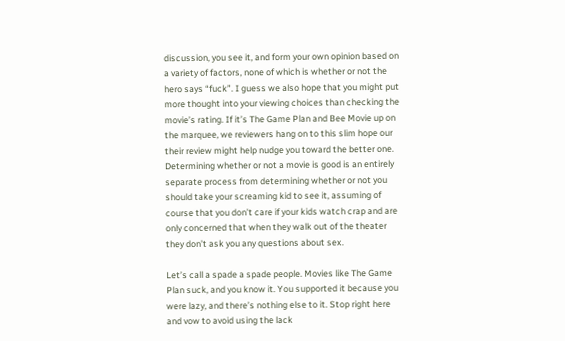discussion, you see it, and form your own opinion based on a variety of factors, none of which is whether or not the hero says “fuck”. I guess we also hope that you might put more thought into your viewing choices than checking the movie’s rating. If it’s The Game Plan and Bee Movie up on the marquee, we reviewers hang on to this slim hope our their review might help nudge you toward the better one. Determining whether or not a movie is good is an entirely separate process from determining whether or not you should take your screaming kid to see it, assuming of course that you don’t care if your kids watch crap and are only concerned that when they walk out of the theater they don’t ask you any questions about sex.

Let’s call a spade a spade people. Movies like The Game Plan suck, and you know it. You supported it because you were lazy, and there’s nothing else to it. Stop right here and vow to avoid using the lack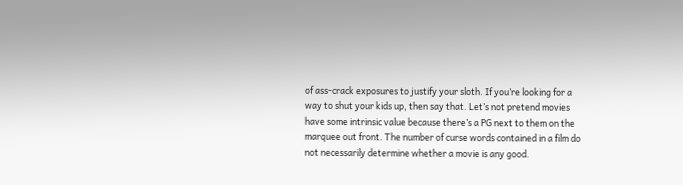of ass-crack exposures to justify your sloth. If you’re looking for a way to shut your kids up, then say that. Let’s not pretend movies have some intrinsic value because there’s a PG next to them on the marquee out front. The number of curse words contained in a film do not necessarily determine whether a movie is any good.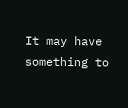It may have something to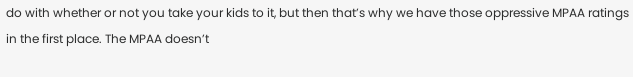do with whether or not you take your kids to it, but then that’s why we have those oppressive MPAA ratings in the first place. The MPAA doesn’t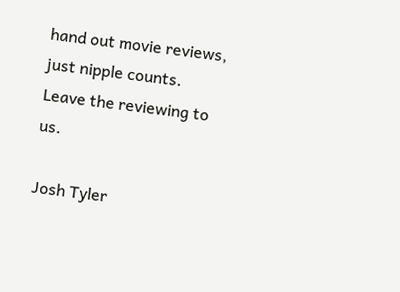hand out movie reviews, just nipple counts. Leave the reviewing to us.

Josh Tyler